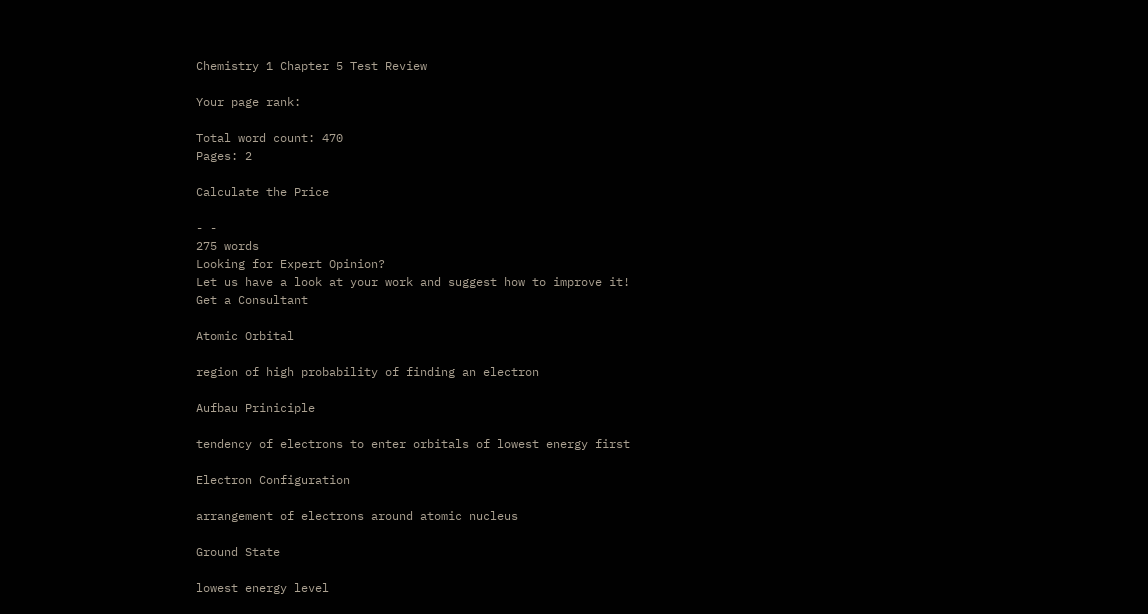Chemistry 1 Chapter 5 Test Review

Your page rank:

Total word count: 470
Pages: 2

Calculate the Price

- -
275 words
Looking for Expert Opinion?
Let us have a look at your work and suggest how to improve it!
Get a Consultant

Atomic Orbital

region of high probability of finding an electron

Aufbau Priniciple

tendency of electrons to enter orbitals of lowest energy first

Electron Configuration

arrangement of electrons around atomic nucleus

Ground State

lowest energy level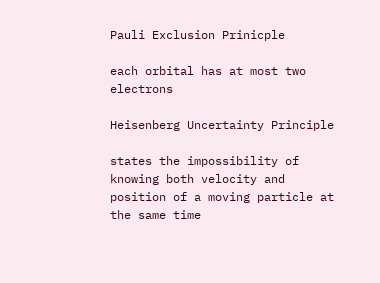Pauli Exclusion Prinicple

each orbital has at most two electrons

Heisenberg Uncertainty Principle

states the impossibility of knowing both velocity and position of a moving particle at the same time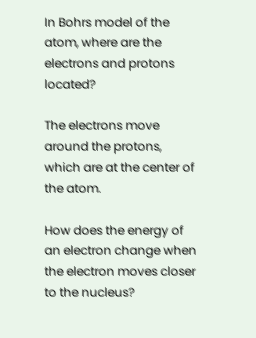In Bohrs model of the atom, where are the electrons and protons located?

The electrons move around the protons, which are at the center of the atom.

How does the energy of an electron change when the electron moves closer to the nucleus?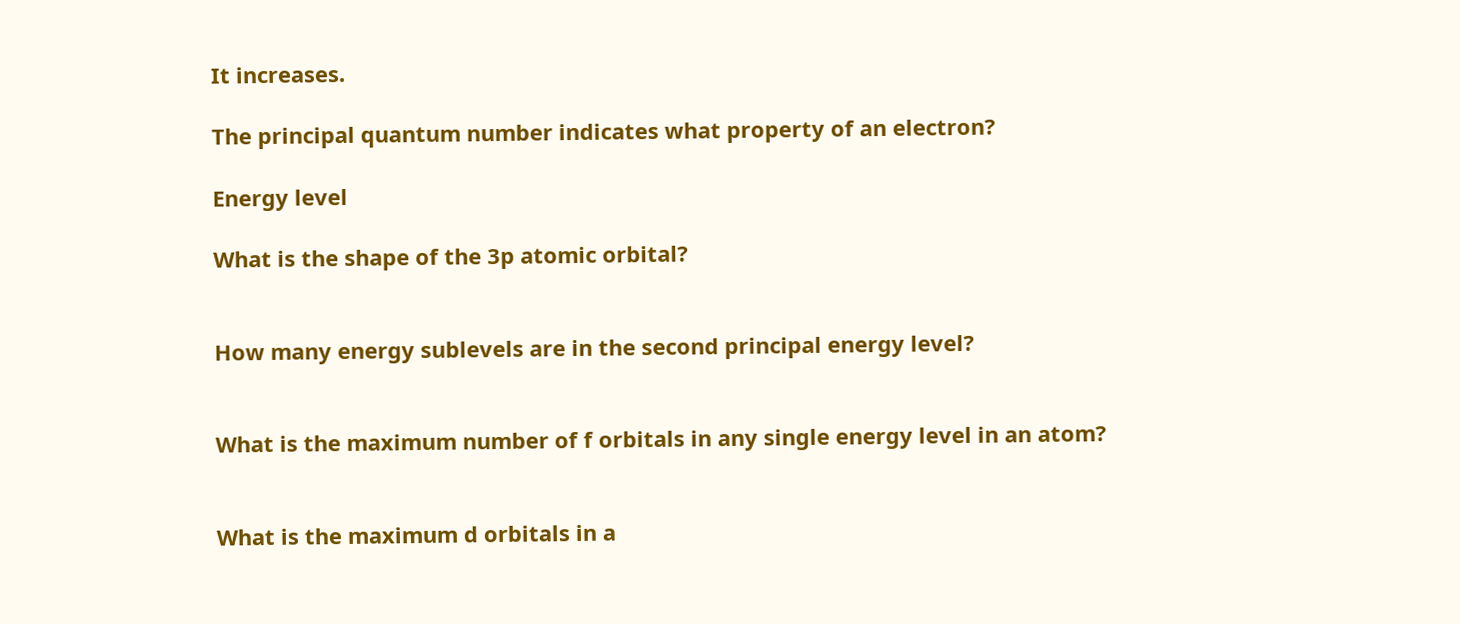It increases.

The principal quantum number indicates what property of an electron?

Energy level

What is the shape of the 3p atomic orbital?


How many energy sublevels are in the second principal energy level?


What is the maximum number of f orbitals in any single energy level in an atom?


What is the maximum d orbitals in a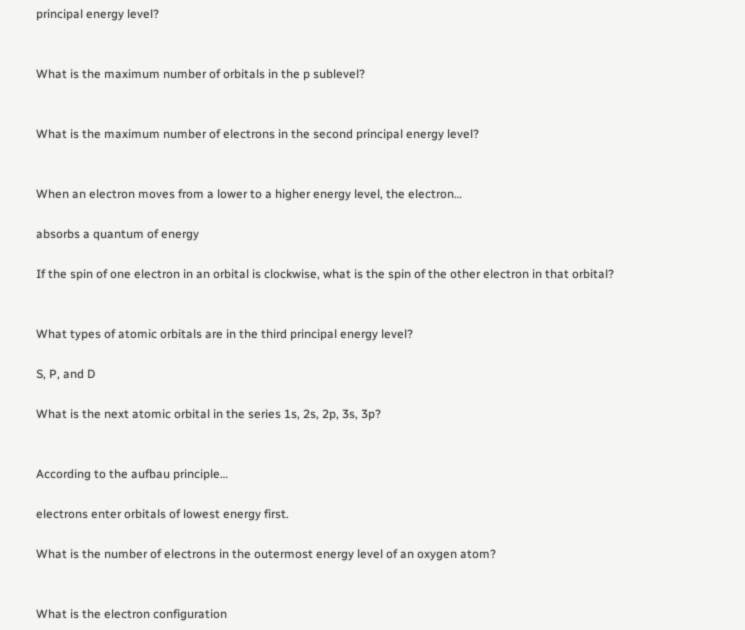principal energy level?


What is the maximum number of orbitals in the p sublevel?


What is the maximum number of electrons in the second principal energy level?


When an electron moves from a lower to a higher energy level, the electron…

absorbs a quantum of energy

If the spin of one electron in an orbital is clockwise, what is the spin of the other electron in that orbital?


What types of atomic orbitals are in the third principal energy level?

S, P, and D

What is the next atomic orbital in the series 1s, 2s, 2p, 3s, 3p?


According to the aufbau principle…

electrons enter orbitals of lowest energy first.

What is the number of electrons in the outermost energy level of an oxygen atom?


What is the electron configuration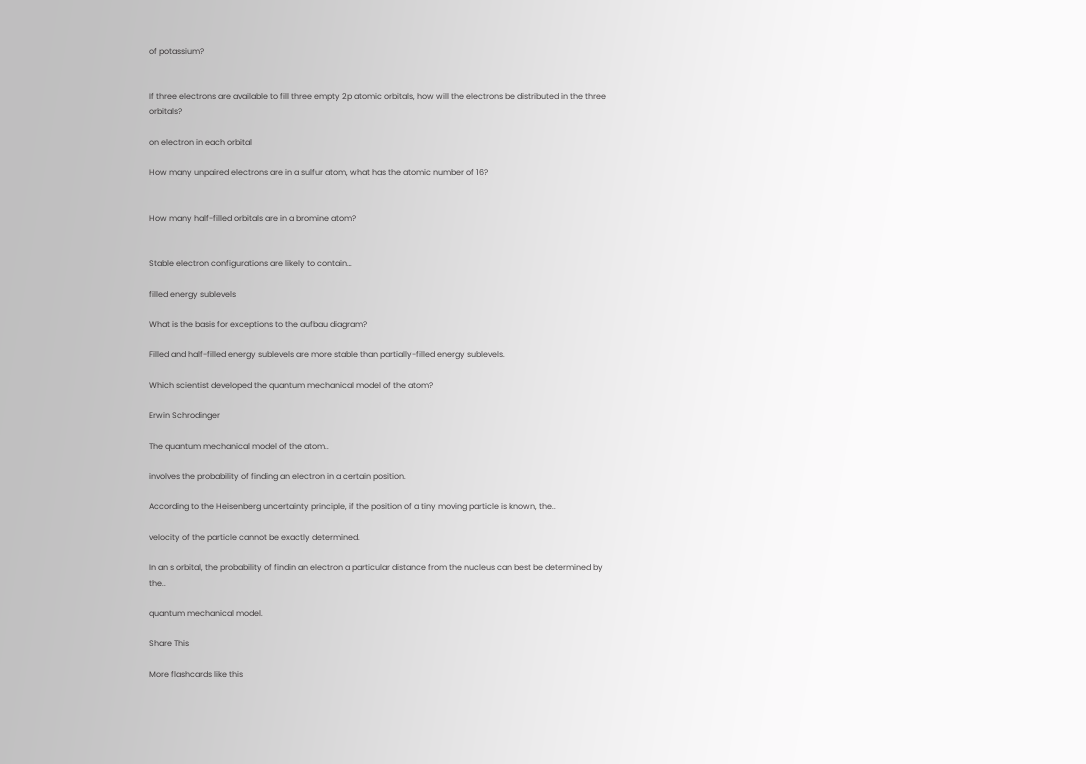of potassium?


If three electrons are available to fill three empty 2p atomic orbitals, how will the electrons be distributed in the three orbitals?

on electron in each orbital

How many unpaired electrons are in a sulfur atom, what has the atomic number of 16?


How many half-filled orbitals are in a bromine atom?


Stable electron configurations are likely to contain…

filled energy sublevels

What is the basis for exceptions to the aufbau diagram?

Filled and half-filled energy sublevels are more stable than partially-filled energy sublevels.

Which scientist developed the quantum mechanical model of the atom?

Erwin Schrodinger

The quantum mechanical model of the atom..

involves the probability of finding an electron in a certain position.

According to the Heisenberg uncertainty principle, if the position of a tiny moving particle is known, the..

velocity of the particle cannot be exactly determined.

In an s orbital, the probability of findin an electron a particular distance from the nucleus can best be determined by the..

quantum mechanical model.

Share This

More flashcards like this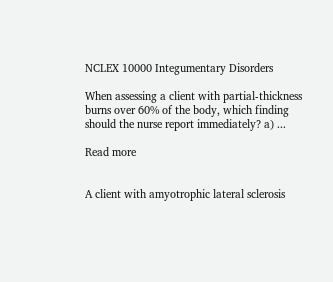NCLEX 10000 Integumentary Disorders

When assessing a client with partial-thickness burns over 60% of the body, which finding should the nurse report immediately? a) ...

Read more


A client with amyotrophic lateral sclerosis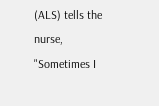(ALS) tells the nurse, "Sometimes I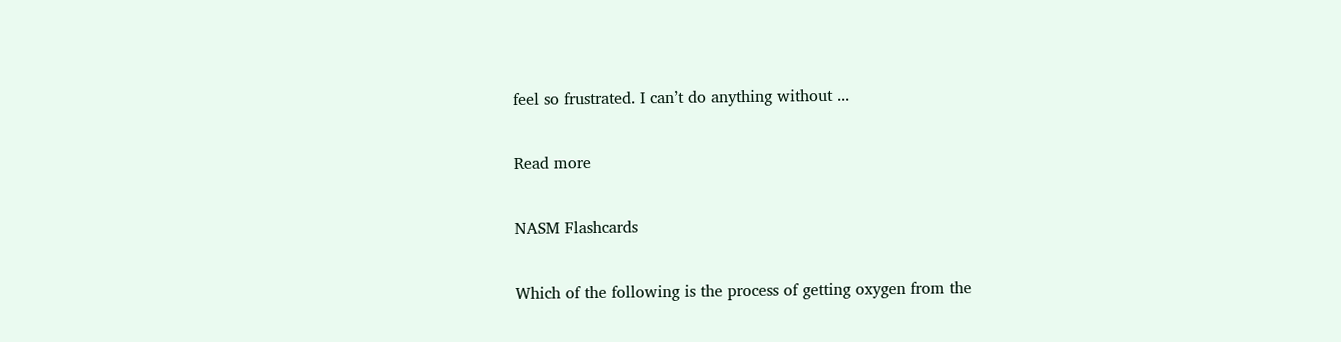feel so frustrated. I can’t do anything without ...

Read more

NASM Flashcards

Which of the following is the process of getting oxygen from the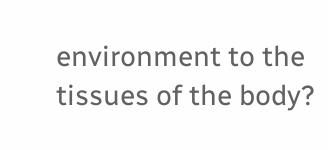environment to the tissues of the body?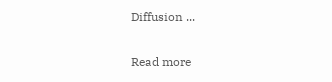Diffusion ...

Read more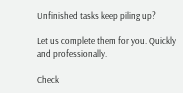Unfinished tasks keep piling up?

Let us complete them for you. Quickly and professionally.

Check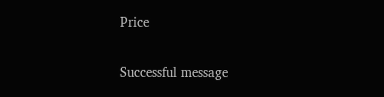Price

Successful message